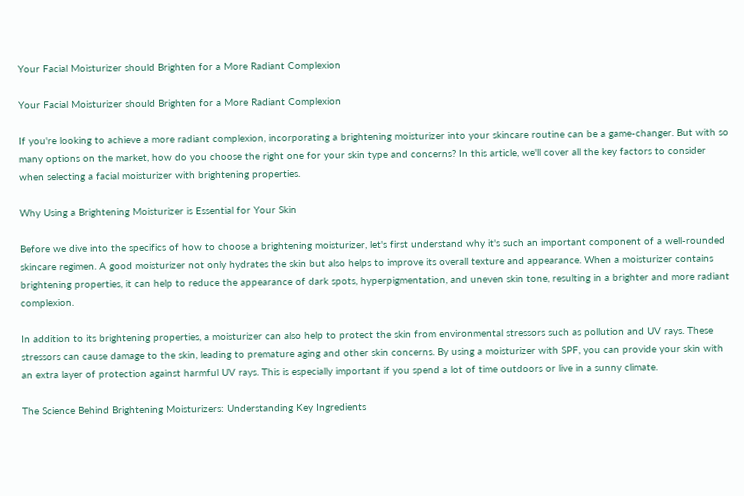Your Facial Moisturizer should Brighten for a More Radiant Complexion

Your Facial Moisturizer should Brighten for a More Radiant Complexion

If you're looking to achieve a more radiant complexion, incorporating a brightening moisturizer into your skincare routine can be a game-changer. But with so many options on the market, how do you choose the right one for your skin type and concerns? In this article, we'll cover all the key factors to consider when selecting a facial moisturizer with brightening properties.

Why Using a Brightening Moisturizer is Essential for Your Skin

Before we dive into the specifics of how to choose a brightening moisturizer, let's first understand why it's such an important component of a well-rounded skincare regimen. A good moisturizer not only hydrates the skin but also helps to improve its overall texture and appearance. When a moisturizer contains brightening properties, it can help to reduce the appearance of dark spots, hyperpigmentation, and uneven skin tone, resulting in a brighter and more radiant complexion.

In addition to its brightening properties, a moisturizer can also help to protect the skin from environmental stressors such as pollution and UV rays. These stressors can cause damage to the skin, leading to premature aging and other skin concerns. By using a moisturizer with SPF, you can provide your skin with an extra layer of protection against harmful UV rays. This is especially important if you spend a lot of time outdoors or live in a sunny climate.

The Science Behind Brightening Moisturizers: Understanding Key Ingredients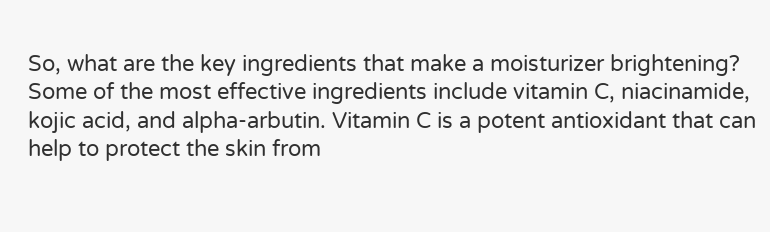So, what are the key ingredients that make a moisturizer brightening? Some of the most effective ingredients include vitamin C, niacinamide, kojic acid, and alpha-arbutin. Vitamin C is a potent antioxidant that can help to protect the skin from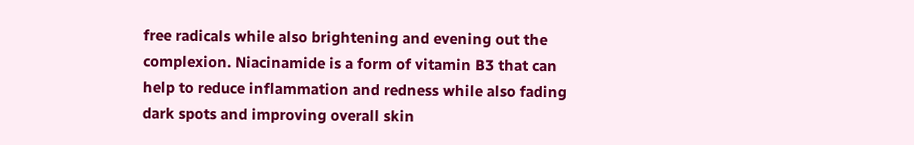free radicals while also brightening and evening out the complexion. Niacinamide is a form of vitamin B3 that can help to reduce inflammation and redness while also fading dark spots and improving overall skin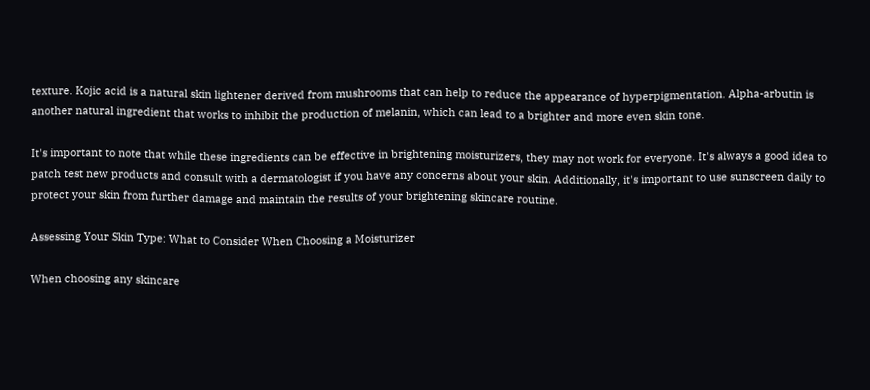texture. Kojic acid is a natural skin lightener derived from mushrooms that can help to reduce the appearance of hyperpigmentation. Alpha-arbutin is another natural ingredient that works to inhibit the production of melanin, which can lead to a brighter and more even skin tone.

It's important to note that while these ingredients can be effective in brightening moisturizers, they may not work for everyone. It's always a good idea to patch test new products and consult with a dermatologist if you have any concerns about your skin. Additionally, it's important to use sunscreen daily to protect your skin from further damage and maintain the results of your brightening skincare routine.

Assessing Your Skin Type: What to Consider When Choosing a Moisturizer

When choosing any skincare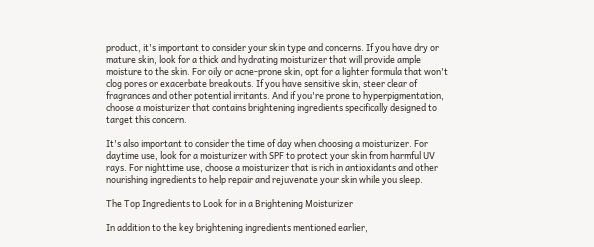product, it's important to consider your skin type and concerns. If you have dry or mature skin, look for a thick and hydrating moisturizer that will provide ample moisture to the skin. For oily or acne-prone skin, opt for a lighter formula that won't clog pores or exacerbate breakouts. If you have sensitive skin, steer clear of fragrances and other potential irritants. And if you're prone to hyperpigmentation, choose a moisturizer that contains brightening ingredients specifically designed to target this concern.

It's also important to consider the time of day when choosing a moisturizer. For daytime use, look for a moisturizer with SPF to protect your skin from harmful UV rays. For nighttime use, choose a moisturizer that is rich in antioxidants and other nourishing ingredients to help repair and rejuvenate your skin while you sleep.

The Top Ingredients to Look for in a Brightening Moisturizer

In addition to the key brightening ingredients mentioned earlier,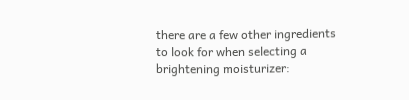there are a few other ingredients to look for when selecting a brightening moisturizer: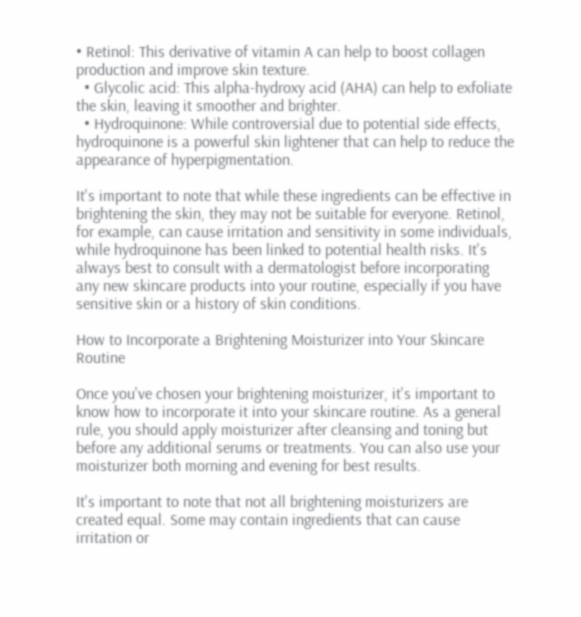• Retinol: This derivative of vitamin A can help to boost collagen production and improve skin texture.
  • Glycolic acid: This alpha-hydroxy acid (AHA) can help to exfoliate the skin, leaving it smoother and brighter.
  • Hydroquinone: While controversial due to potential side effects, hydroquinone is a powerful skin lightener that can help to reduce the appearance of hyperpigmentation.

It's important to note that while these ingredients can be effective in brightening the skin, they may not be suitable for everyone. Retinol, for example, can cause irritation and sensitivity in some individuals, while hydroquinone has been linked to potential health risks. It's always best to consult with a dermatologist before incorporating any new skincare products into your routine, especially if you have sensitive skin or a history of skin conditions.

How to Incorporate a Brightening Moisturizer into Your Skincare Routine

Once you've chosen your brightening moisturizer, it's important to know how to incorporate it into your skincare routine. As a general rule, you should apply moisturizer after cleansing and toning but before any additional serums or treatments. You can also use your moisturizer both morning and evening for best results.

It's important to note that not all brightening moisturizers are created equal. Some may contain ingredients that can cause irritation or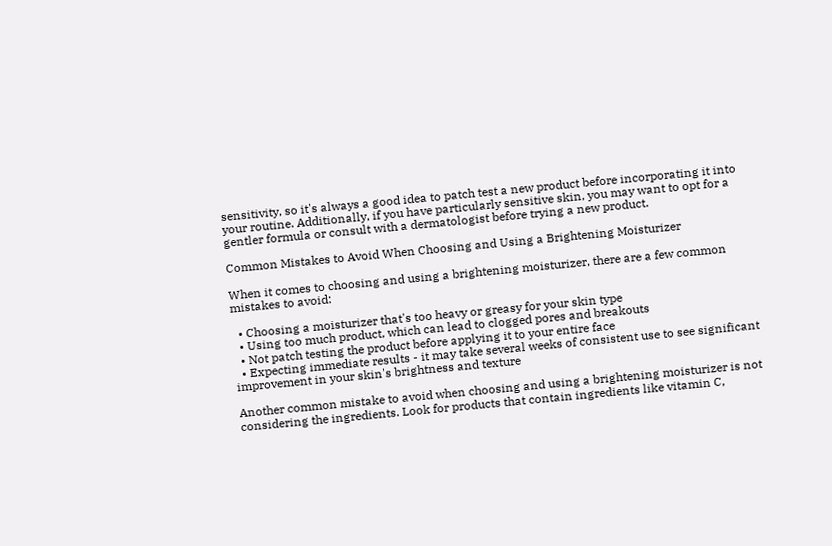sensitivity, so it's always a good idea to patch test a new product before incorporating it into your routine. Additionally, if you have particularly sensitive skin, you may want to opt for a gentler formula or consult with a dermatologist before trying a new product.

Common Mistakes to Avoid When Choosing and Using a Brightening Moisturizer

When it comes to choosing and using a brightening moisturizer, there are a few common mistakes to avoid:

  • Choosing a moisturizer that's too heavy or greasy for your skin type
  • Using too much product, which can lead to clogged pores and breakouts
  • Not patch testing the product before applying it to your entire face
  • Expecting immediate results - it may take several weeks of consistent use to see significant improvement in your skin's brightness and texture

Another common mistake to avoid when choosing and using a brightening moisturizer is not considering the ingredients. Look for products that contain ingredients like vitamin C,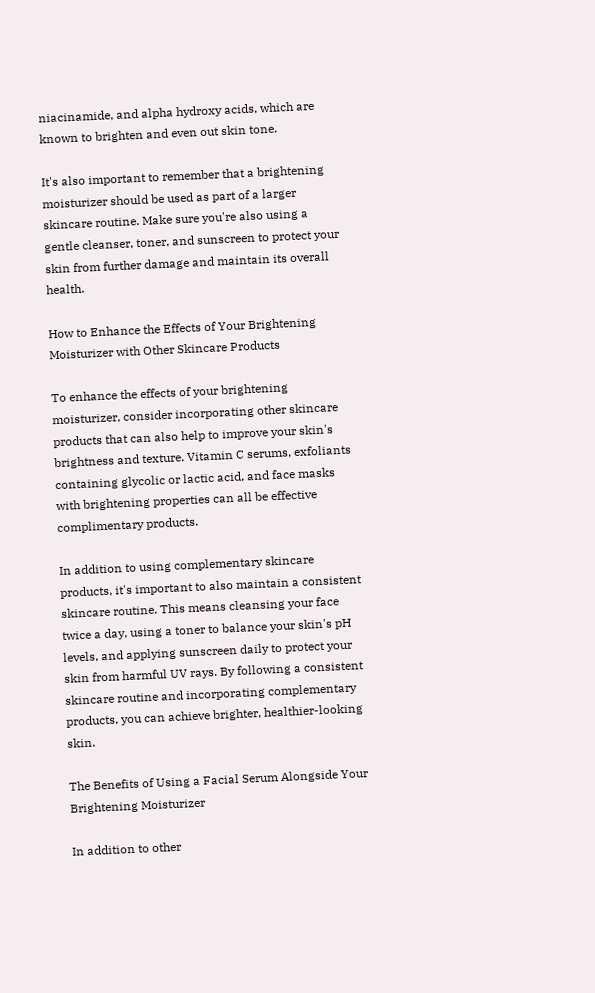niacinamide, and alpha hydroxy acids, which are known to brighten and even out skin tone.

It's also important to remember that a brightening moisturizer should be used as part of a larger skincare routine. Make sure you're also using a gentle cleanser, toner, and sunscreen to protect your skin from further damage and maintain its overall health.

How to Enhance the Effects of Your Brightening Moisturizer with Other Skincare Products

To enhance the effects of your brightening moisturizer, consider incorporating other skincare products that can also help to improve your skin's brightness and texture. Vitamin C serums, exfoliants containing glycolic or lactic acid, and face masks with brightening properties can all be effective complimentary products.

In addition to using complementary skincare products, it's important to also maintain a consistent skincare routine. This means cleansing your face twice a day, using a toner to balance your skin's pH levels, and applying sunscreen daily to protect your skin from harmful UV rays. By following a consistent skincare routine and incorporating complementary products, you can achieve brighter, healthier-looking skin.

The Benefits of Using a Facial Serum Alongside Your Brightening Moisturizer

In addition to other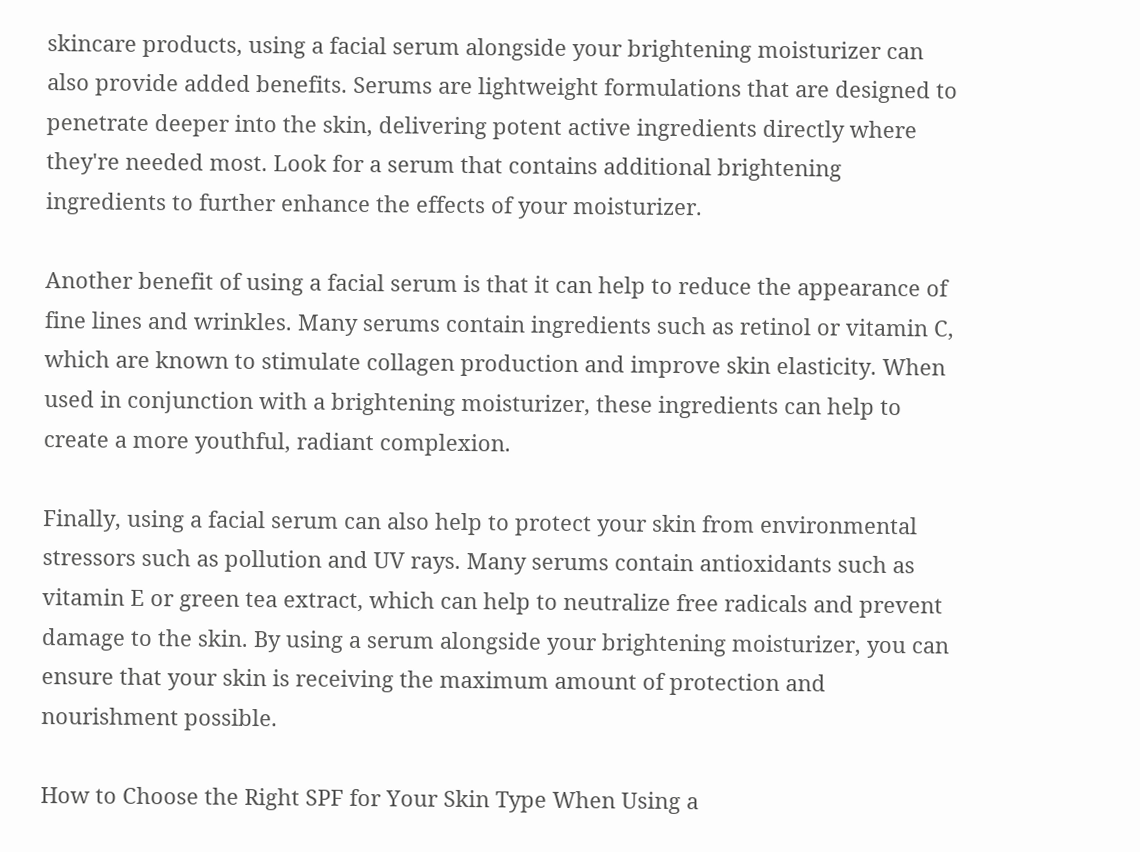skincare products, using a facial serum alongside your brightening moisturizer can also provide added benefits. Serums are lightweight formulations that are designed to penetrate deeper into the skin, delivering potent active ingredients directly where they're needed most. Look for a serum that contains additional brightening ingredients to further enhance the effects of your moisturizer.

Another benefit of using a facial serum is that it can help to reduce the appearance of fine lines and wrinkles. Many serums contain ingredients such as retinol or vitamin C, which are known to stimulate collagen production and improve skin elasticity. When used in conjunction with a brightening moisturizer, these ingredients can help to create a more youthful, radiant complexion.

Finally, using a facial serum can also help to protect your skin from environmental stressors such as pollution and UV rays. Many serums contain antioxidants such as vitamin E or green tea extract, which can help to neutralize free radicals and prevent damage to the skin. By using a serum alongside your brightening moisturizer, you can ensure that your skin is receiving the maximum amount of protection and nourishment possible.

How to Choose the Right SPF for Your Skin Type When Using a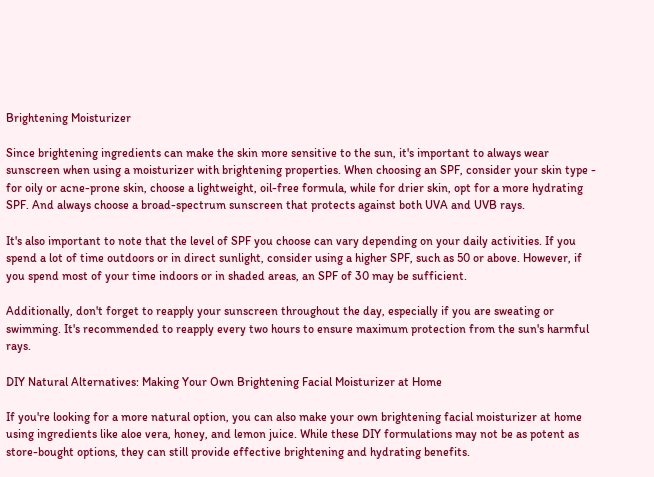Brightening Moisturizer

Since brightening ingredients can make the skin more sensitive to the sun, it's important to always wear sunscreen when using a moisturizer with brightening properties. When choosing an SPF, consider your skin type - for oily or acne-prone skin, choose a lightweight, oil-free formula, while for drier skin, opt for a more hydrating SPF. And always choose a broad-spectrum sunscreen that protects against both UVA and UVB rays.

It's also important to note that the level of SPF you choose can vary depending on your daily activities. If you spend a lot of time outdoors or in direct sunlight, consider using a higher SPF, such as 50 or above. However, if you spend most of your time indoors or in shaded areas, an SPF of 30 may be sufficient.

Additionally, don't forget to reapply your sunscreen throughout the day, especially if you are sweating or swimming. It's recommended to reapply every two hours to ensure maximum protection from the sun's harmful rays.

DIY Natural Alternatives: Making Your Own Brightening Facial Moisturizer at Home

If you're looking for a more natural option, you can also make your own brightening facial moisturizer at home using ingredients like aloe vera, honey, and lemon juice. While these DIY formulations may not be as potent as store-bought options, they can still provide effective brightening and hydrating benefits.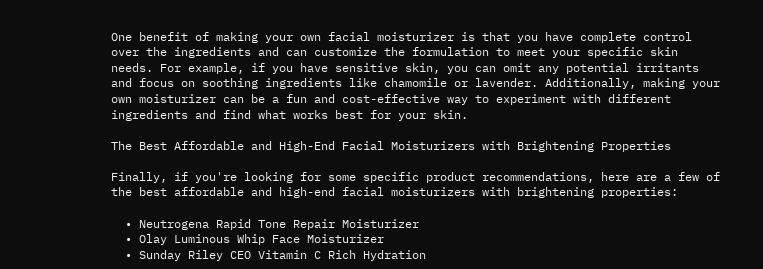One benefit of making your own facial moisturizer is that you have complete control over the ingredients and can customize the formulation to meet your specific skin needs. For example, if you have sensitive skin, you can omit any potential irritants and focus on soothing ingredients like chamomile or lavender. Additionally, making your own moisturizer can be a fun and cost-effective way to experiment with different ingredients and find what works best for your skin.

The Best Affordable and High-End Facial Moisturizers with Brightening Properties

Finally, if you're looking for some specific product recommendations, here are a few of the best affordable and high-end facial moisturizers with brightening properties:

  • Neutrogena Rapid Tone Repair Moisturizer
  • Olay Luminous Whip Face Moisturizer
  • Sunday Riley CEO Vitamin C Rich Hydration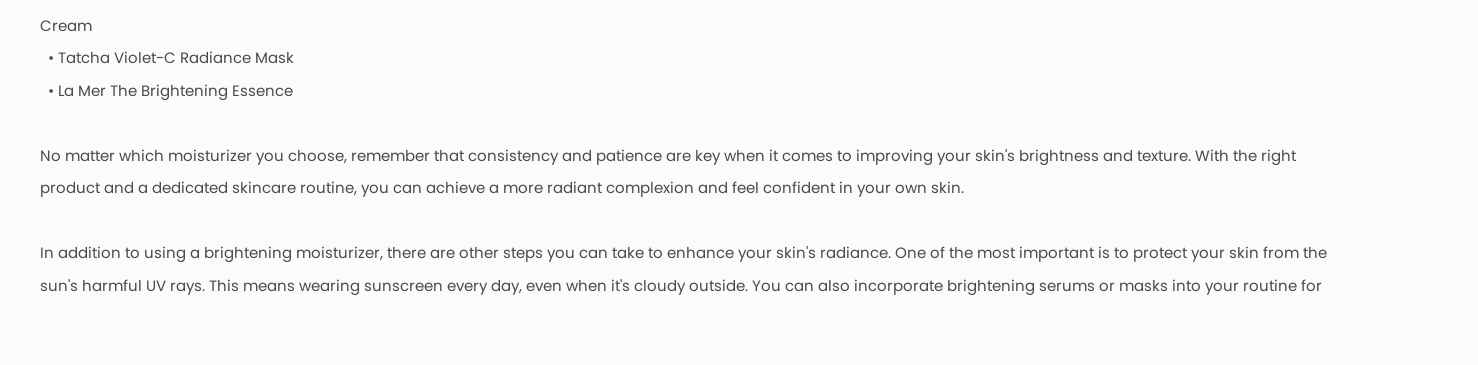Cream
  • Tatcha Violet-C Radiance Mask
  • La Mer The Brightening Essence

No matter which moisturizer you choose, remember that consistency and patience are key when it comes to improving your skin's brightness and texture. With the right product and a dedicated skincare routine, you can achieve a more radiant complexion and feel confident in your own skin.

In addition to using a brightening moisturizer, there are other steps you can take to enhance your skin's radiance. One of the most important is to protect your skin from the sun's harmful UV rays. This means wearing sunscreen every day, even when it's cloudy outside. You can also incorporate brightening serums or masks into your routine for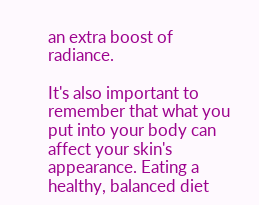an extra boost of radiance.

It's also important to remember that what you put into your body can affect your skin's appearance. Eating a healthy, balanced diet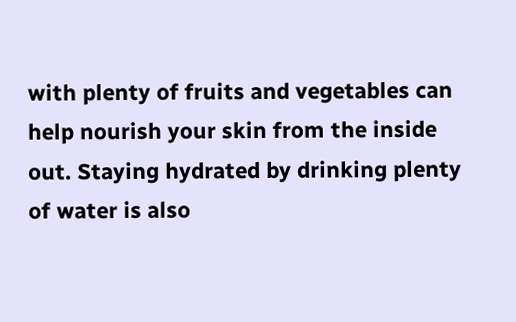with plenty of fruits and vegetables can help nourish your skin from the inside out. Staying hydrated by drinking plenty of water is also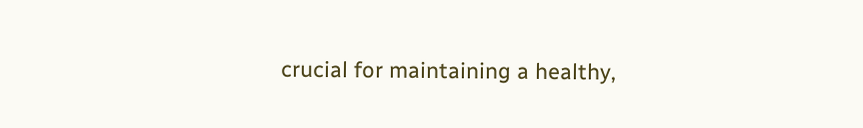crucial for maintaining a healthy,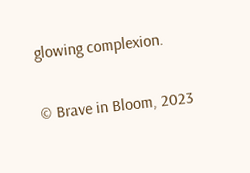glowing complexion.

© Brave in Bloom, 2023